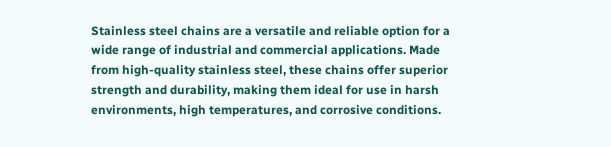Stainless steel chains are a versatile and reliable option for a wide range of industrial and commercial applications. Made from high-quality stainless steel, these chains offer superior strength and durability, making them ideal for use in harsh environments, high temperatures, and corrosive conditions.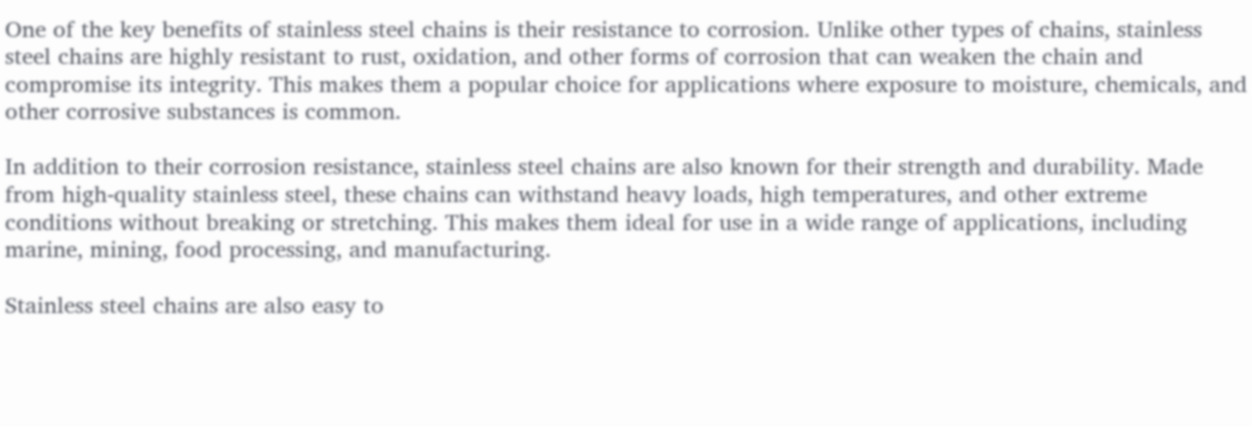One of the key benefits of stainless steel chains is their resistance to corrosion. Unlike other types of chains, stainless steel chains are highly resistant to rust, oxidation, and other forms of corrosion that can weaken the chain and compromise its integrity. This makes them a popular choice for applications where exposure to moisture, chemicals, and other corrosive substances is common.

In addition to their corrosion resistance, stainless steel chains are also known for their strength and durability. Made from high-quality stainless steel, these chains can withstand heavy loads, high temperatures, and other extreme conditions without breaking or stretching. This makes them ideal for use in a wide range of applications, including marine, mining, food processing, and manufacturing.

Stainless steel chains are also easy to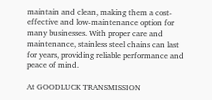maintain and clean, making them a cost-effective and low-maintenance option for many businesses. With proper care and maintenance, stainless steel chains can last for years, providing reliable performance and peace of mind.

At GOODLUCK TRANSMISSION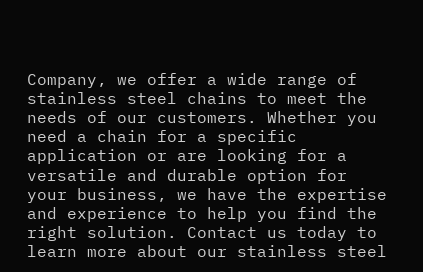Company, we offer a wide range of stainless steel chains to meet the needs of our customers. Whether you need a chain for a specific application or are looking for a versatile and durable option for your business, we have the expertise and experience to help you find the right solution. Contact us today to learn more about our stainless steel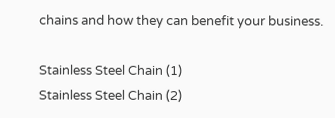chains and how they can benefit your business.

Stainless Steel Chain (1)
Stainless Steel Chain (2)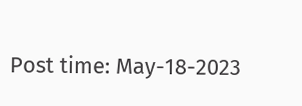Post time: May-18-2023